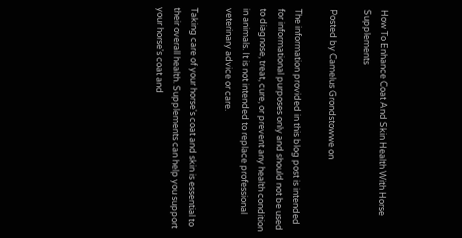How To Enhance Coat And Skin Health With Horse Supplements

Posted by Camelus Grondstowwe on

The information provided in this blog post is intended for informational purposes only and should not be used to diagnose, treat, cure, or prevent any health condition in animals. It is not intended to replace professional veterinary advice or care.

Taking care of your horse's coat and skin is essential to their overall health. Supplements can help you support your horse's coat and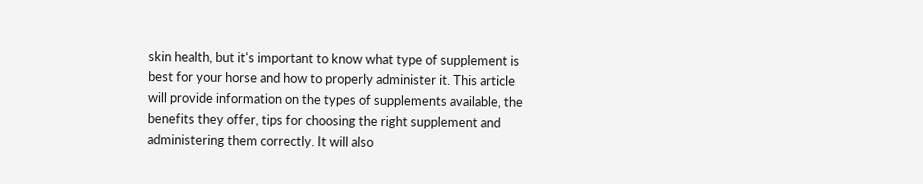skin health, but it's important to know what type of supplement is best for your horse and how to properly administer it. This article will provide information on the types of supplements available, the benefits they offer, tips for choosing the right supplement and administering them correctly. It will also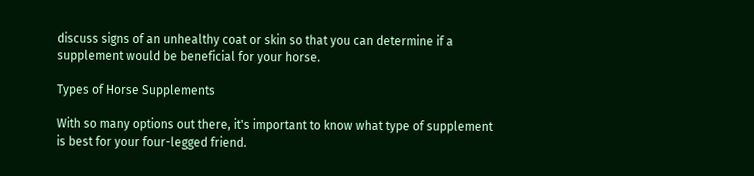discuss signs of an unhealthy coat or skin so that you can determine if a supplement would be beneficial for your horse.

Types of Horse Supplements

With so many options out there, it's important to know what type of supplement is best for your four-legged friend.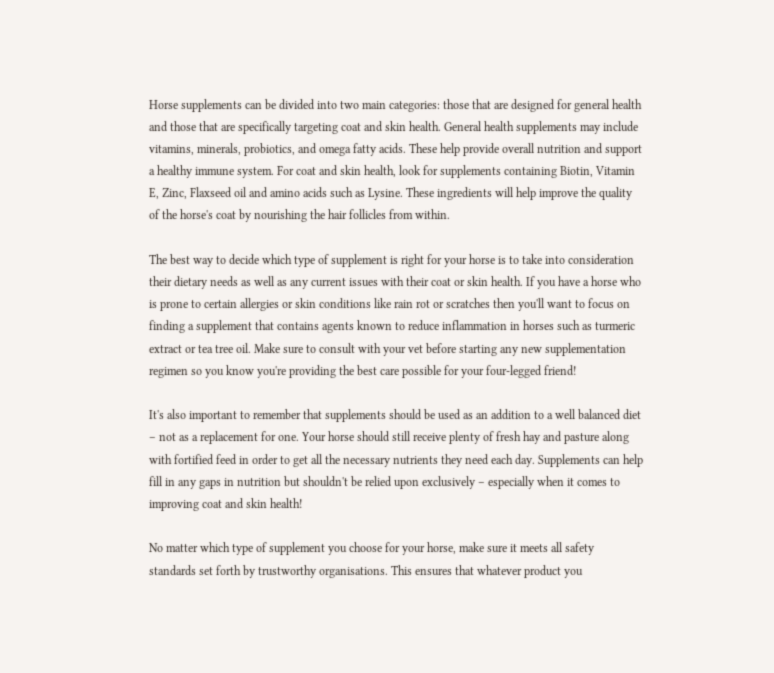Horse supplements can be divided into two main categories: those that are designed for general health and those that are specifically targeting coat and skin health. General health supplements may include vitamins, minerals, probiotics, and omega fatty acids. These help provide overall nutrition and support a healthy immune system. For coat and skin health, look for supplements containing Biotin, Vitamin E, Zinc, Flaxseed oil and amino acids such as Lysine. These ingredients will help improve the quality of the horse's coat by nourishing the hair follicles from within.

The best way to decide which type of supplement is right for your horse is to take into consideration their dietary needs as well as any current issues with their coat or skin health. If you have a horse who is prone to certain allergies or skin conditions like rain rot or scratches then you'll want to focus on finding a supplement that contains agents known to reduce inflammation in horses such as turmeric extract or tea tree oil. Make sure to consult with your vet before starting any new supplementation regimen so you know you're providing the best care possible for your four-legged friend!

It's also important to remember that supplements should be used as an addition to a well balanced diet – not as a replacement for one. Your horse should still receive plenty of fresh hay and pasture along with fortified feed in order to get all the necessary nutrients they need each day. Supplements can help fill in any gaps in nutrition but shouldn't be relied upon exclusively – especially when it comes to improving coat and skin health!

No matter which type of supplement you choose for your horse, make sure it meets all safety standards set forth by trustworthy organisations. This ensures that whatever product you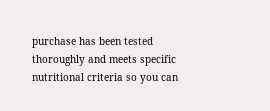purchase has been tested thoroughly and meets specific nutritional criteria so you can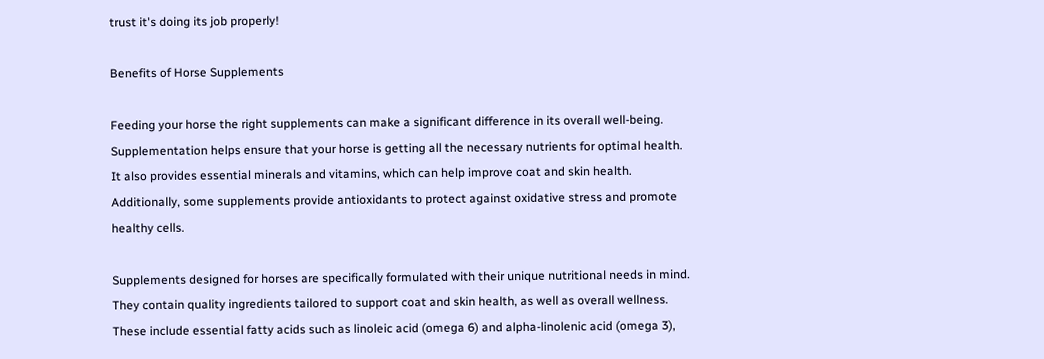trust it's doing its job properly!

Benefits of Horse Supplements

Feeding your horse the right supplements can make a significant difference in its overall well-being. Supplementation helps ensure that your horse is getting all the necessary nutrients for optimal health. It also provides essential minerals and vitamins, which can help improve coat and skin health. Additionally, some supplements provide antioxidants to protect against oxidative stress and promote healthy cells.

Supplements designed for horses are specifically formulated with their unique nutritional needs in mind. They contain quality ingredients tailored to support coat and skin health, as well as overall wellness. These include essential fatty acids such as linoleic acid (omega 6) and alpha-linolenic acid (omega 3),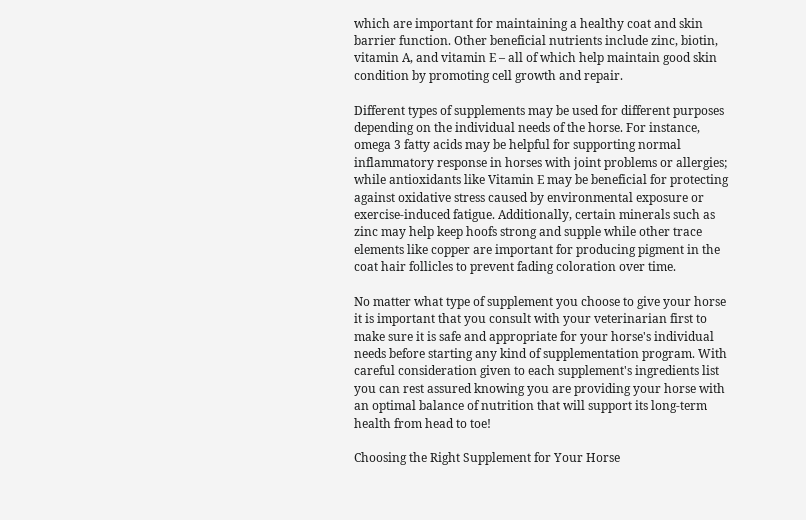which are important for maintaining a healthy coat and skin barrier function. Other beneficial nutrients include zinc, biotin, vitamin A, and vitamin E – all of which help maintain good skin condition by promoting cell growth and repair.

Different types of supplements may be used for different purposes depending on the individual needs of the horse. For instance, omega 3 fatty acids may be helpful for supporting normal inflammatory response in horses with joint problems or allergies; while antioxidants like Vitamin E may be beneficial for protecting against oxidative stress caused by environmental exposure or exercise-induced fatigue. Additionally, certain minerals such as zinc may help keep hoofs strong and supple while other trace elements like copper are important for producing pigment in the coat hair follicles to prevent fading coloration over time.

No matter what type of supplement you choose to give your horse it is important that you consult with your veterinarian first to make sure it is safe and appropriate for your horse's individual needs before starting any kind of supplementation program. With careful consideration given to each supplement's ingredients list you can rest assured knowing you are providing your horse with an optimal balance of nutrition that will support its long-term health from head to toe!

Choosing the Right Supplement for Your Horse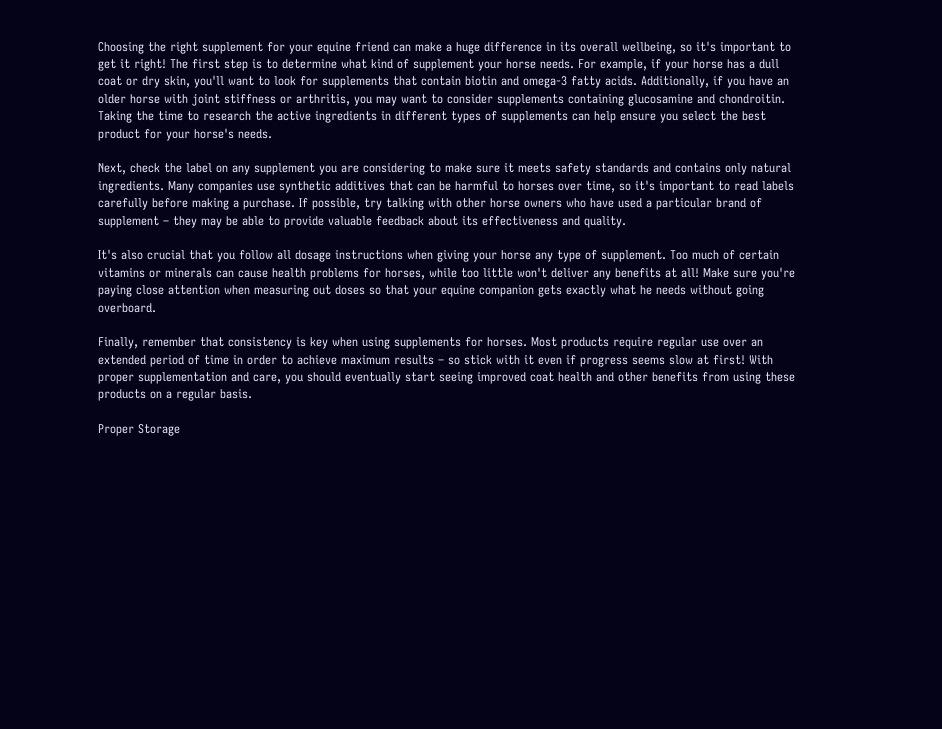Choosing the right supplement for your equine friend can make a huge difference in its overall wellbeing, so it's important to get it right! The first step is to determine what kind of supplement your horse needs. For example, if your horse has a dull coat or dry skin, you'll want to look for supplements that contain biotin and omega-3 fatty acids. Additionally, if you have an older horse with joint stiffness or arthritis, you may want to consider supplements containing glucosamine and chondroitin. Taking the time to research the active ingredients in different types of supplements can help ensure you select the best product for your horse's needs.

Next, check the label on any supplement you are considering to make sure it meets safety standards and contains only natural ingredients. Many companies use synthetic additives that can be harmful to horses over time, so it's important to read labels carefully before making a purchase. If possible, try talking with other horse owners who have used a particular brand of supplement – they may be able to provide valuable feedback about its effectiveness and quality.

It's also crucial that you follow all dosage instructions when giving your horse any type of supplement. Too much of certain vitamins or minerals can cause health problems for horses, while too little won't deliver any benefits at all! Make sure you're paying close attention when measuring out doses so that your equine companion gets exactly what he needs without going overboard.

Finally, remember that consistency is key when using supplements for horses. Most products require regular use over an extended period of time in order to achieve maximum results – so stick with it even if progress seems slow at first! With proper supplementation and care, you should eventually start seeing improved coat health and other benefits from using these products on a regular basis.

Proper Storage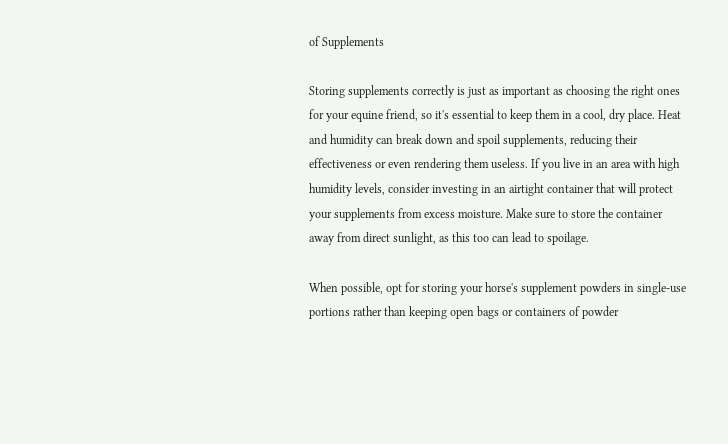of Supplements

Storing supplements correctly is just as important as choosing the right ones for your equine friend, so it's essential to keep them in a cool, dry place. Heat and humidity can break down and spoil supplements, reducing their effectiveness or even rendering them useless. If you live in an area with high humidity levels, consider investing in an airtight container that will protect your supplements from excess moisture. Make sure to store the container away from direct sunlight, as this too can lead to spoilage.

When possible, opt for storing your horse's supplement powders in single-use portions rather than keeping open bags or containers of powder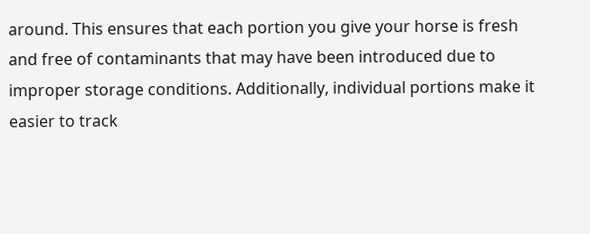around. This ensures that each portion you give your horse is fresh and free of contaminants that may have been introduced due to improper storage conditions. Additionally, individual portions make it easier to track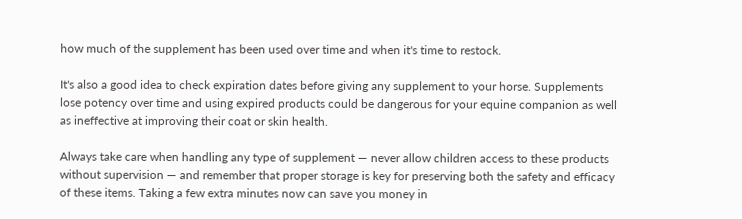how much of the supplement has been used over time and when it's time to restock.

It's also a good idea to check expiration dates before giving any supplement to your horse. Supplements lose potency over time and using expired products could be dangerous for your equine companion as well as ineffective at improving their coat or skin health.

Always take care when handling any type of supplement — never allow children access to these products without supervision — and remember that proper storage is key for preserving both the safety and efficacy of these items. Taking a few extra minutes now can save you money in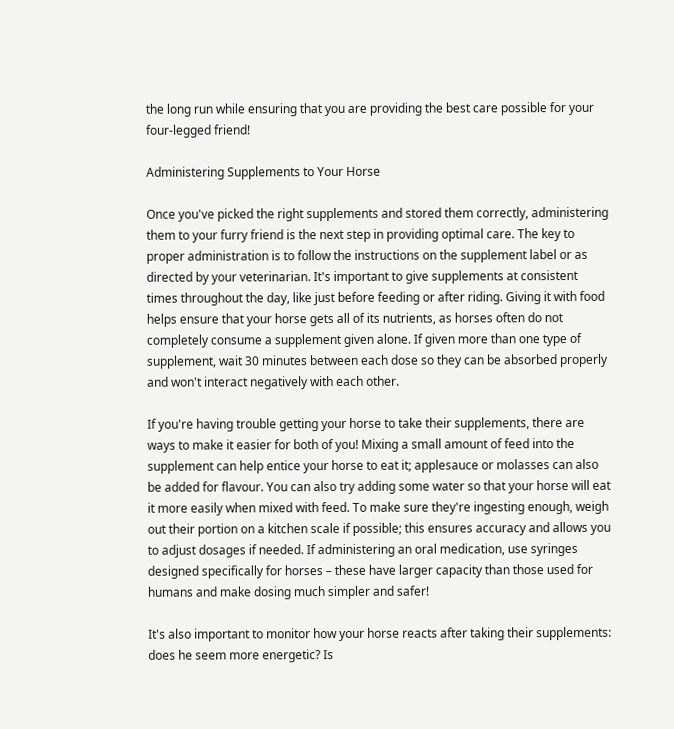the long run while ensuring that you are providing the best care possible for your four-legged friend!

Administering Supplements to Your Horse

Once you've picked the right supplements and stored them correctly, administering them to your furry friend is the next step in providing optimal care. The key to proper administration is to follow the instructions on the supplement label or as directed by your veterinarian. It's important to give supplements at consistent times throughout the day, like just before feeding or after riding. Giving it with food helps ensure that your horse gets all of its nutrients, as horses often do not completely consume a supplement given alone. If given more than one type of supplement, wait 30 minutes between each dose so they can be absorbed properly and won't interact negatively with each other.

If you're having trouble getting your horse to take their supplements, there are ways to make it easier for both of you! Mixing a small amount of feed into the supplement can help entice your horse to eat it; applesauce or molasses can also be added for flavour. You can also try adding some water so that your horse will eat it more easily when mixed with feed. To make sure they're ingesting enough, weigh out their portion on a kitchen scale if possible; this ensures accuracy and allows you to adjust dosages if needed. If administering an oral medication, use syringes designed specifically for horses – these have larger capacity than those used for humans and make dosing much simpler and safer!

It's also important to monitor how your horse reacts after taking their supplements: does he seem more energetic? Is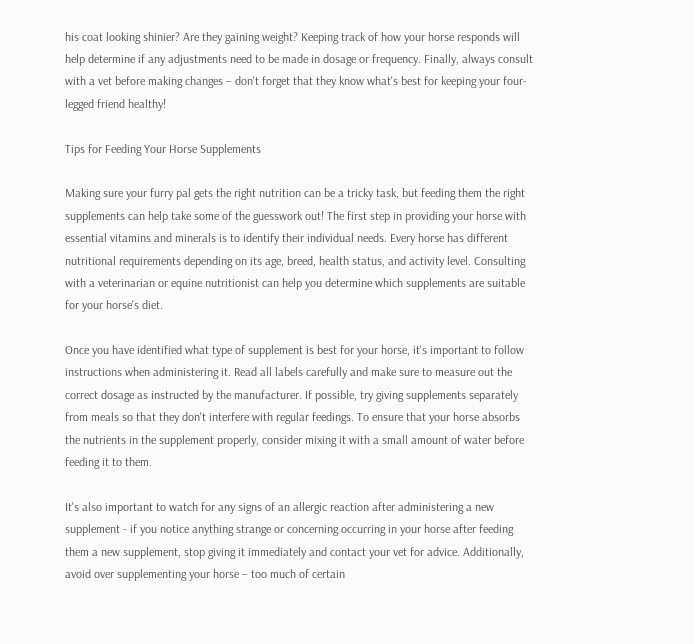his coat looking shinier? Are they gaining weight? Keeping track of how your horse responds will help determine if any adjustments need to be made in dosage or frequency. Finally, always consult with a vet before making changes – don't forget that they know what's best for keeping your four-legged friend healthy!

Tips for Feeding Your Horse Supplements

Making sure your furry pal gets the right nutrition can be a tricky task, but feeding them the right supplements can help take some of the guesswork out! The first step in providing your horse with essential vitamins and minerals is to identify their individual needs. Every horse has different nutritional requirements depending on its age, breed, health status, and activity level. Consulting with a veterinarian or equine nutritionist can help you determine which supplements are suitable for your horse's diet.

Once you have identified what type of supplement is best for your horse, it's important to follow instructions when administering it. Read all labels carefully and make sure to measure out the correct dosage as instructed by the manufacturer. If possible, try giving supplements separately from meals so that they don't interfere with regular feedings. To ensure that your horse absorbs the nutrients in the supplement properly, consider mixing it with a small amount of water before feeding it to them.

It's also important to watch for any signs of an allergic reaction after administering a new supplement - if you notice anything strange or concerning occurring in your horse after feeding them a new supplement, stop giving it immediately and contact your vet for advice. Additionally, avoid over supplementing your horse – too much of certain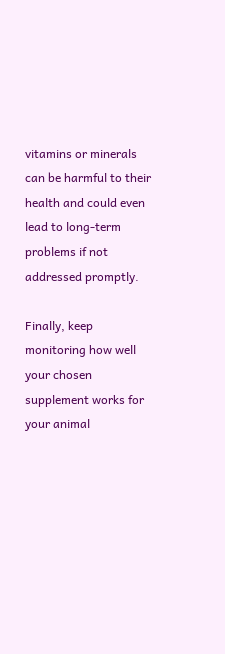vitamins or minerals can be harmful to their health and could even lead to long-term problems if not addressed promptly.

Finally, keep monitoring how well your chosen supplement works for your animal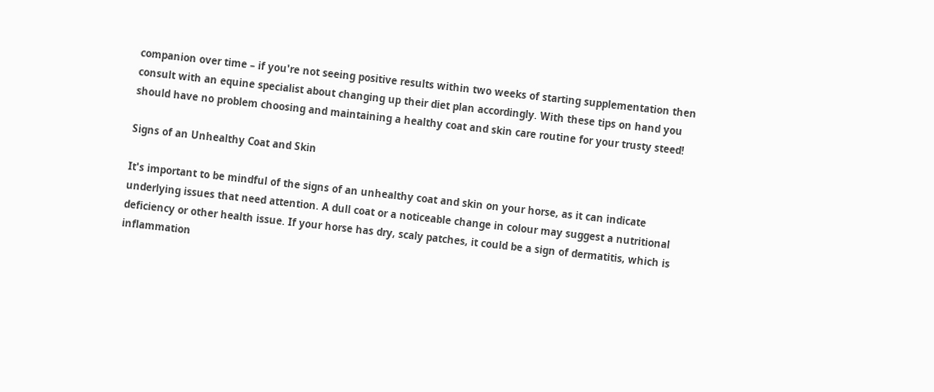companion over time – if you're not seeing positive results within two weeks of starting supplementation then consult with an equine specialist about changing up their diet plan accordingly. With these tips on hand you should have no problem choosing and maintaining a healthy coat and skin care routine for your trusty steed!

Signs of an Unhealthy Coat and Skin

It's important to be mindful of the signs of an unhealthy coat and skin on your horse, as it can indicate underlying issues that need attention. A dull coat or a noticeable change in colour may suggest a nutritional deficiency or other health issue. If your horse has dry, scaly patches, it could be a sign of dermatitis, which is inflammation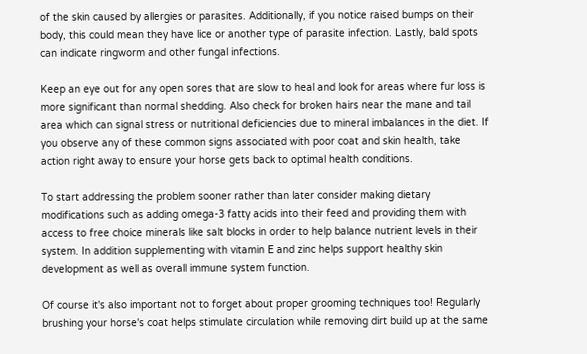of the skin caused by allergies or parasites. Additionally, if you notice raised bumps on their body, this could mean they have lice or another type of parasite infection. Lastly, bald spots can indicate ringworm and other fungal infections.

Keep an eye out for any open sores that are slow to heal and look for areas where fur loss is more significant than normal shedding. Also check for broken hairs near the mane and tail area which can signal stress or nutritional deficiencies due to mineral imbalances in the diet. If you observe any of these common signs associated with poor coat and skin health, take action right away to ensure your horse gets back to optimal health conditions.

To start addressing the problem sooner rather than later consider making dietary modifications such as adding omega-3 fatty acids into their feed and providing them with access to free choice minerals like salt blocks in order to help balance nutrient levels in their system. In addition supplementing with vitamin E and zinc helps support healthy skin development as well as overall immune system function.

Of course it's also important not to forget about proper grooming techniques too! Regularly brushing your horse's coat helps stimulate circulation while removing dirt build up at the same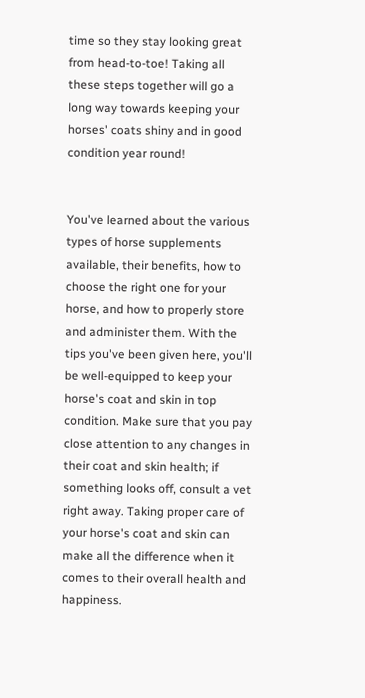time so they stay looking great from head-to-toe! Taking all these steps together will go a long way towards keeping your horses' coats shiny and in good condition year round!


You've learned about the various types of horse supplements available, their benefits, how to choose the right one for your horse, and how to properly store and administer them. With the tips you've been given here, you'll be well-equipped to keep your horse's coat and skin in top condition. Make sure that you pay close attention to any changes in their coat and skin health; if something looks off, consult a vet right away. Taking proper care of your horse's coat and skin can make all the difference when it comes to their overall health and happiness.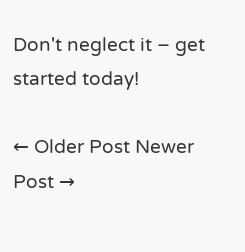Don't neglect it – get started today!

← Older Post Newer Post →